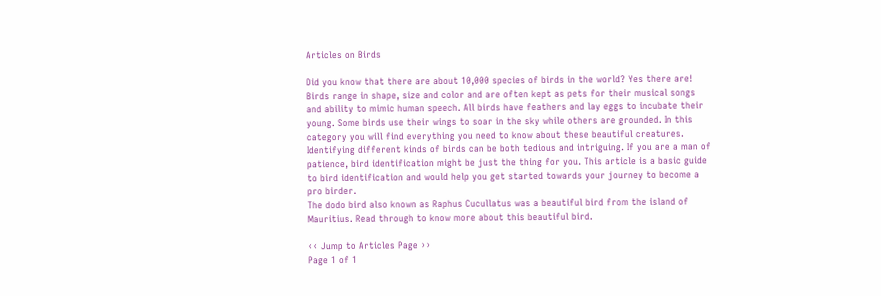Articles on Birds

Did you know that there are about 10,000 species of birds in the world? Yes there are! Birds range in shape, size and color and are often kept as pets for their musical songs and ability to mimic human speech. All birds have feathers and lay eggs to incubate their young. Some birds use their wings to soar in the sky while others are grounded. In this category you will find everything you need to know about these beautiful creatures.
Identifying different kinds of birds can be both tedious and intriguing. If you are a man of patience, bird identification might be just the thing for you. This article is a basic guide to bird identification and would help you get started towards your journey to become a pro birder.
The dodo bird also known as Raphus Cucullatus was a beautiful bird from the island of Mauritius. Read through to know more about this beautiful bird.

‹‹ Jump to Articles Page ››
Page 1 of 1